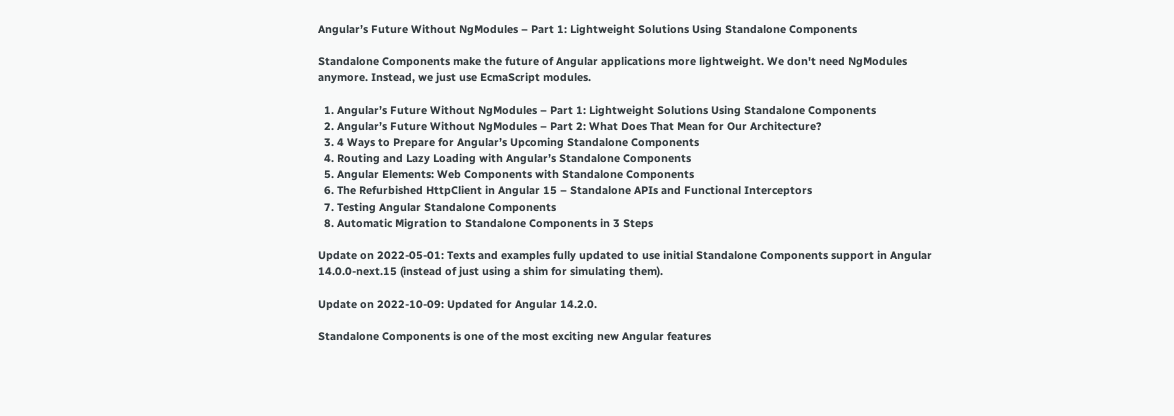Angular’s Future Without NgModules – Part 1: Lightweight Solutions Using Standalone Components

Standalone Components make the future of Angular applications more lightweight. We don't need NgModules anymore. Instead, we just use EcmaScript modules.

  1. Angular’s Future Without NgModules – Part 1: Lightweight Solutions Using Standalone Components
  2. Angular’s Future Without NgModules – Part 2: What Does That Mean for Our Architecture?
  3. 4 Ways to Prepare for Angular’s Upcoming Standalone Components
  4. Routing and Lazy Loading with Angular’s Standalone Components
  5. Angular Elements: Web Components with Standalone Components
  6. The Refurbished HttpClient in Angular 15 – Standalone APIs and Functional Interceptors
  7. Testing Angular Standalone Components
  8. Automatic Migration to Standalone Components in 3 Steps

Update on 2022-05-01: Texts and examples fully updated to use initial Standalone Components support in Angular 14.0.0-next.15 (instead of just using a shim for simulating them).

Update on 2022-10-09: Updated for Angular 14.2.0.

Standalone Components is one of the most exciting new Angular features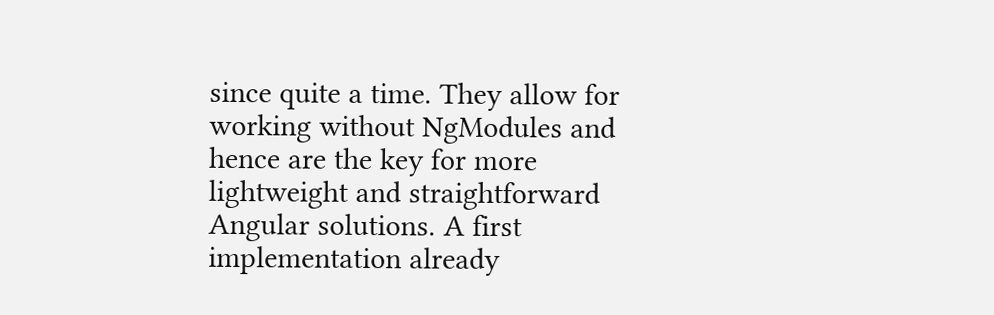since quite a time. They allow for working without NgModules and hence are the key for more lightweight and straightforward Angular solutions. A first implementation already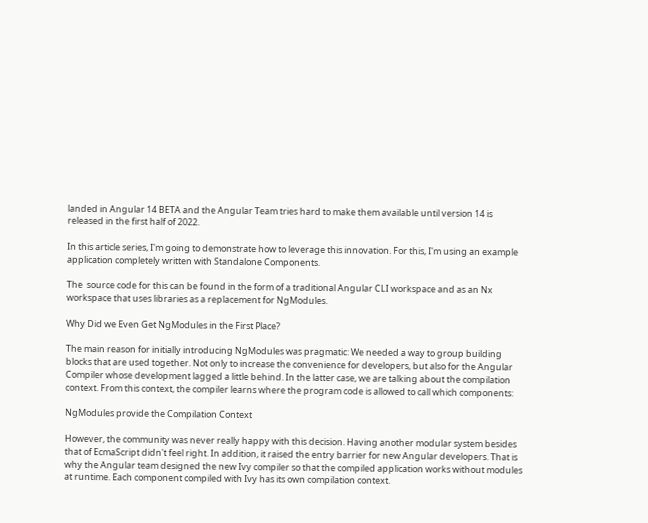landed in Angular 14 BETA and the Angular Team tries hard to make them available until version 14 is released in the first half of 2022.

In this article series, I'm going to demonstrate how to leverage this innovation. For this, I'm using an example application completely written with Standalone Components.

The  source code for this can be found in the form of a traditional Angular CLI workspace and as an Nx workspace that uses libraries as a replacement for NgModules.

Why Did we Even Get NgModules in the First Place?

The main reason for initially introducing NgModules was pragmatic: We needed a way to group building blocks that are used together. Not only to increase the convenience for developers, but also for the Angular Compiler whose development lagged a little behind. In the latter case, we are talking about the compilation context. From this context, the compiler learns where the program code is allowed to call which components:

NgModules provide the Compilation Context

However, the community was never really happy with this decision. Having another modular system besides that of EcmaScript didn't feel right. In addition, it raised the entry barrier for new Angular developers. That is why the Angular team designed the new Ivy compiler so that the compiled application works without modules at runtime. Each component compiled with Ivy has its own compilation context.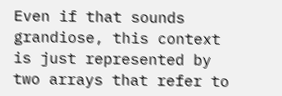Even if that sounds grandiose, this context is just represented by two arrays that refer to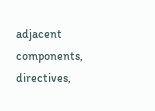adjacent components, directives,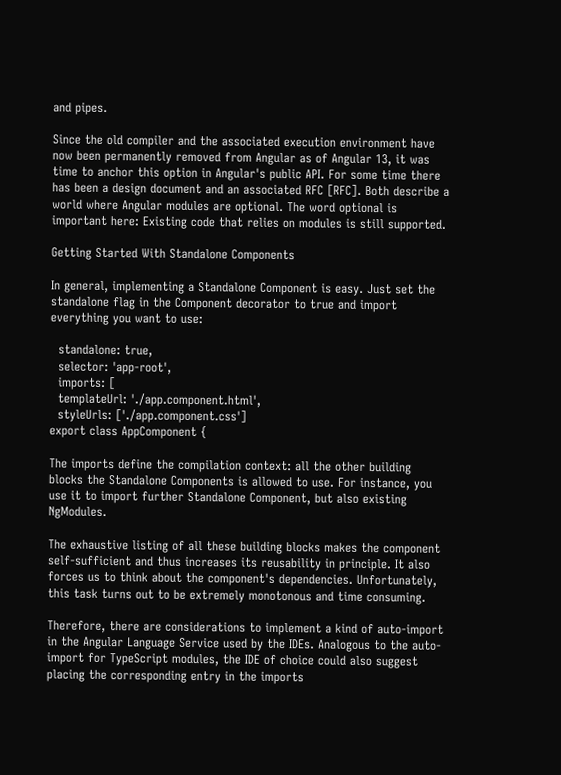and pipes.

Since the old compiler and the associated execution environment have now been permanently removed from Angular as of Angular 13, it was time to anchor this option in Angular's public API. For some time there has been a design document and an associated RFC [RFC]. Both describe a world where Angular modules are optional. The word optional is important here: Existing code that relies on modules is still supported.

Getting Started With Standalone Components

In general, implementing a Standalone Component is easy. Just set the standalone flag in the Component decorator to true and import everything you want to use:

  standalone: true,
  selector: 'app-root',
  imports: [
  templateUrl: './app.component.html',
  styleUrls: ['./app.component.css']
export class AppComponent {

The imports define the compilation context: all the other building blocks the Standalone Components is allowed to use. For instance, you use it to import further Standalone Component, but also existing NgModules.

The exhaustive listing of all these building blocks makes the component self-sufficient and thus increases its reusability in principle. It also forces us to think about the component's dependencies. Unfortunately, this task turns out to be extremely monotonous and time consuming.

Therefore, there are considerations to implement a kind of auto-import in the Angular Language Service used by the IDEs. Analogous to the auto-import for TypeScript modules, the IDE of choice could also suggest placing the corresponding entry in the imports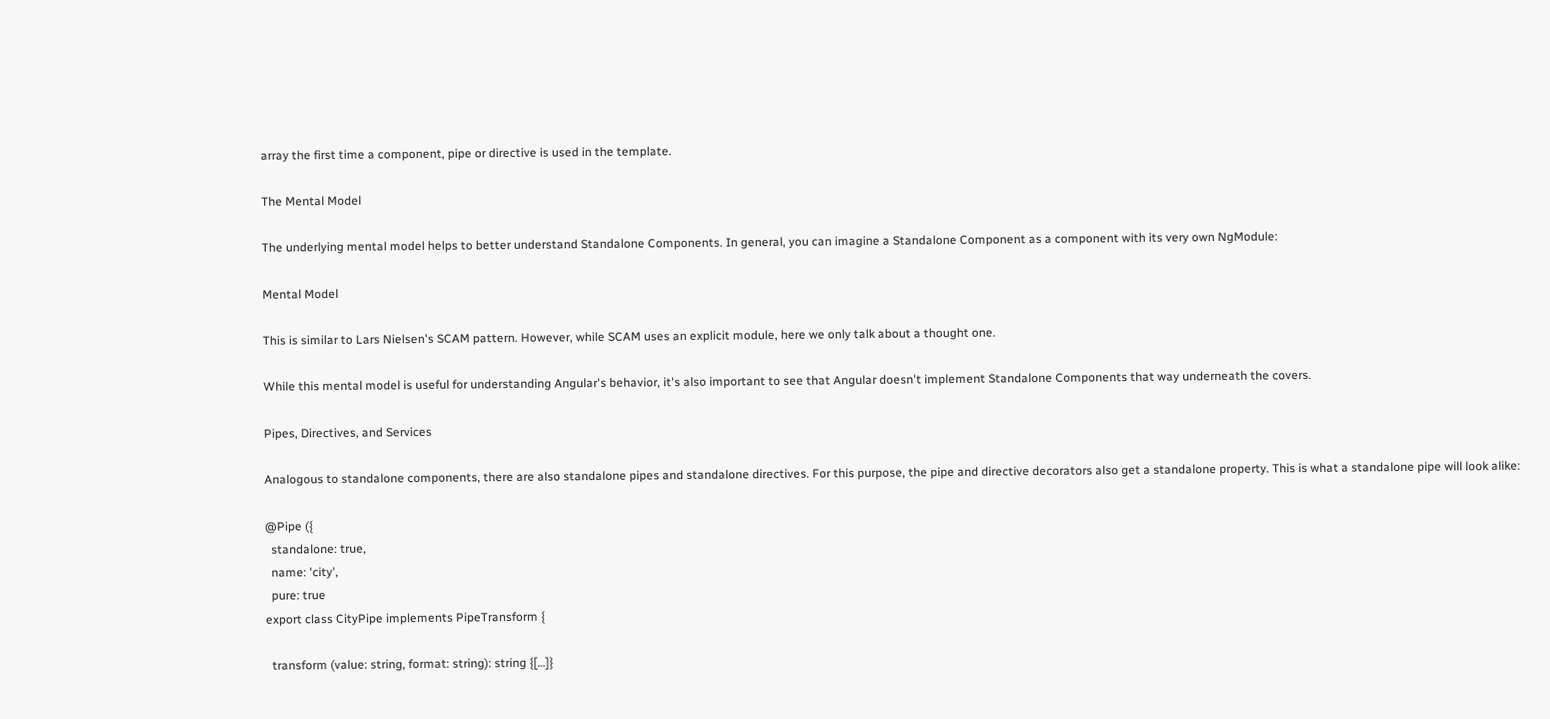array the first time a component, pipe or directive is used in the template.

The Mental Model

The underlying mental model helps to better understand Standalone Components. In general, you can imagine a Standalone Component as a component with its very own NgModule:

Mental Model

This is similar to Lars Nielsen's SCAM pattern. However, while SCAM uses an explicit module, here we only talk about a thought one.

While this mental model is useful for understanding Angular's behavior, it's also important to see that Angular doesn't implement Standalone Components that way underneath the covers.

Pipes, Directives, and Services

Analogous to standalone components, there are also standalone pipes and standalone directives. For this purpose, the pipe and directive decorators also get a standalone property. This is what a standalone pipe will look alike:

@Pipe ({
  standalone: true,
  name: 'city',
  pure: true
export class CityPipe implements PipeTransform {

  transform (value: string, format: string): string {[…]}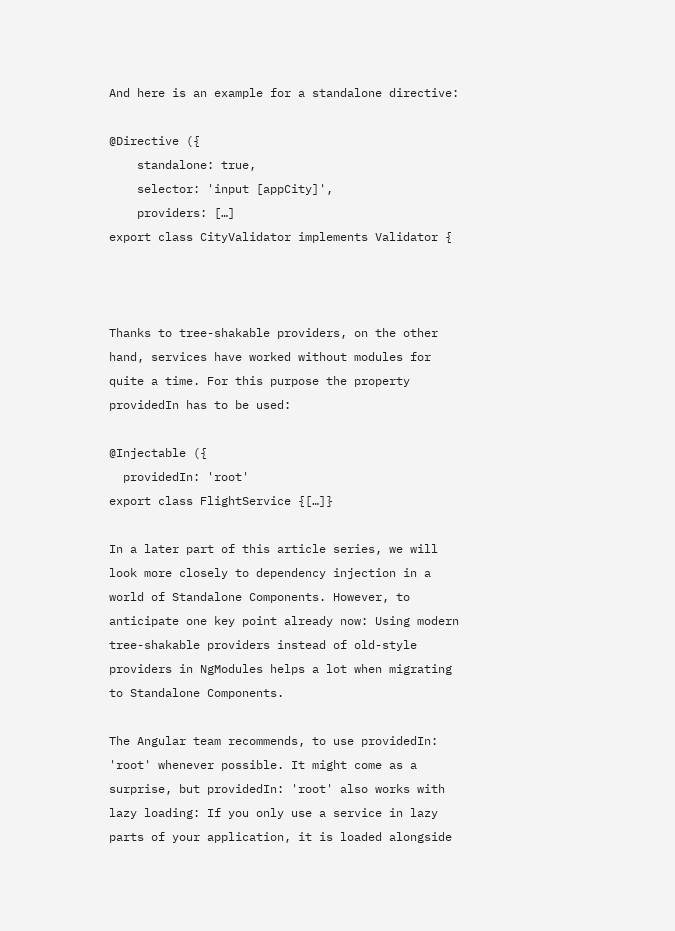And here is an example for a standalone directive:

@Directive ({
    standalone: true,
    selector: 'input [appCity]',
    providers: […]
export class CityValidator implements Validator {



Thanks to tree-shakable providers, on the other hand, services have worked without modules for quite a time. For this purpose the property providedIn has to be used:

@Injectable ({
  providedIn: 'root'
export class FlightService {[…]}

In a later part of this article series, we will look more closely to dependency injection in a world of Standalone Components. However, to anticipate one key point already now: Using modern tree-shakable providers instead of old-style providers in NgModules helps a lot when migrating to Standalone Components.

The Angular team recommends, to use providedIn: 'root' whenever possible. It might come as a surprise, but providedIn: 'root' also works with lazy loading: If you only use a service in lazy parts of your application, it is loaded alongside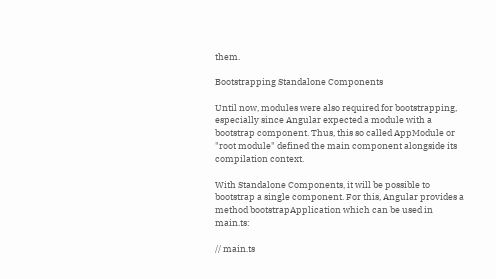them.

Bootstrapping Standalone Components

Until now, modules were also required for bootstrapping, especially since Angular expected a module with a bootstrap component. Thus, this so called AppModule or "root module" defined the main component alongside its compilation context.

With Standalone Components, it will be possible to bootstrap a single component. For this, Angular provides a method bootstrapApplication which can be used in main.ts:

// main.ts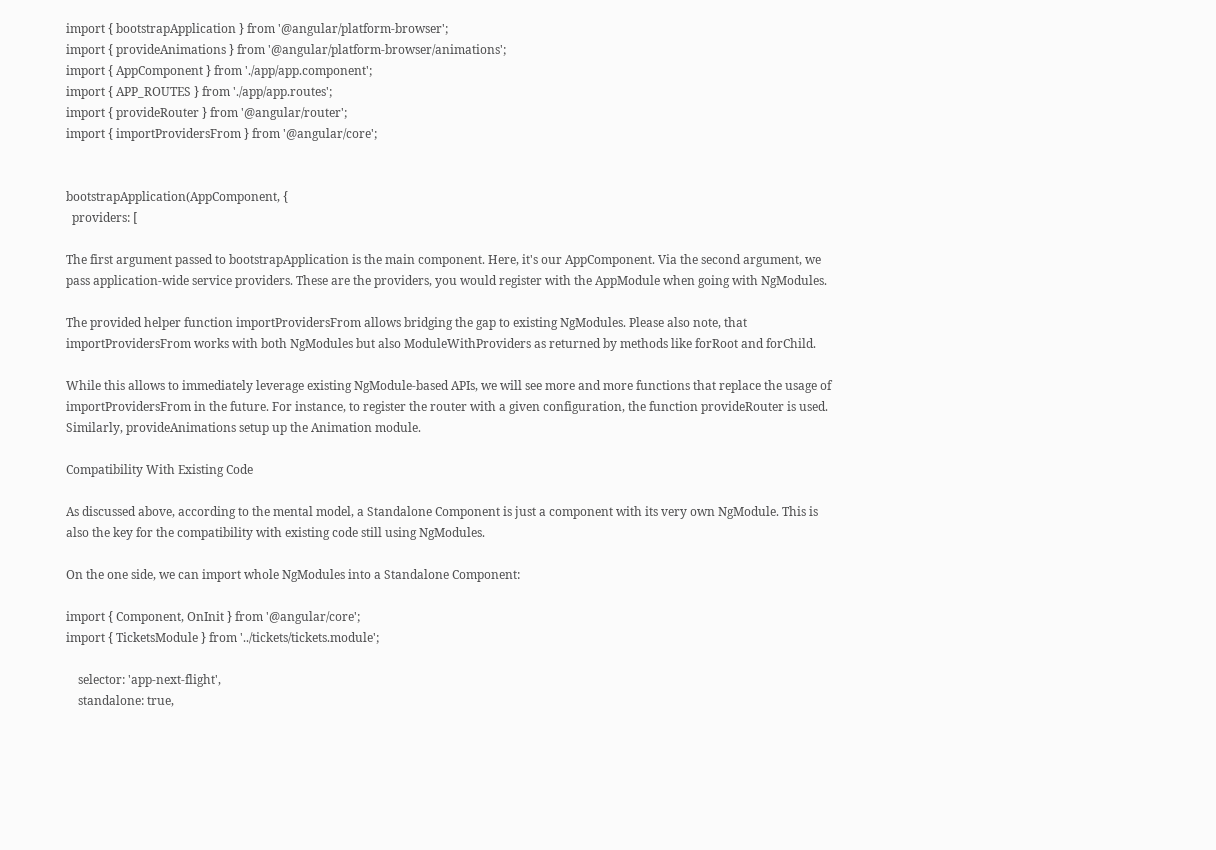import { bootstrapApplication } from '@angular/platform-browser';
import { provideAnimations } from '@angular/platform-browser/animations';
import { AppComponent } from './app/app.component';
import { APP_ROUTES } from './app/app.routes';
import { provideRouter } from '@angular/router';
import { importProvidersFrom } from '@angular/core';


bootstrapApplication(AppComponent, {
  providers: [

The first argument passed to bootstrapApplication is the main component. Here, it's our AppComponent. Via the second argument, we pass application-wide service providers. These are the providers, you would register with the AppModule when going with NgModules.

The provided helper function importProvidersFrom allows bridging the gap to existing NgModules. Please also note, that importProvidersFrom works with both NgModules but also ModuleWithProviders as returned by methods like forRoot and forChild.

While this allows to immediately leverage existing NgModule-based APIs, we will see more and more functions that replace the usage of importProvidersFrom in the future. For instance, to register the router with a given configuration, the function provideRouter is used. Similarly, provideAnimations setup up the Animation module.

Compatibility With Existing Code

As discussed above, according to the mental model, a Standalone Component is just a component with its very own NgModule. This is also the key for the compatibility with existing code still using NgModules.

On the one side, we can import whole NgModules into a Standalone Component:

import { Component, OnInit } from '@angular/core';
import { TicketsModule } from '../tickets/tickets.module';

    selector: 'app-next-flight',
    standalone: true,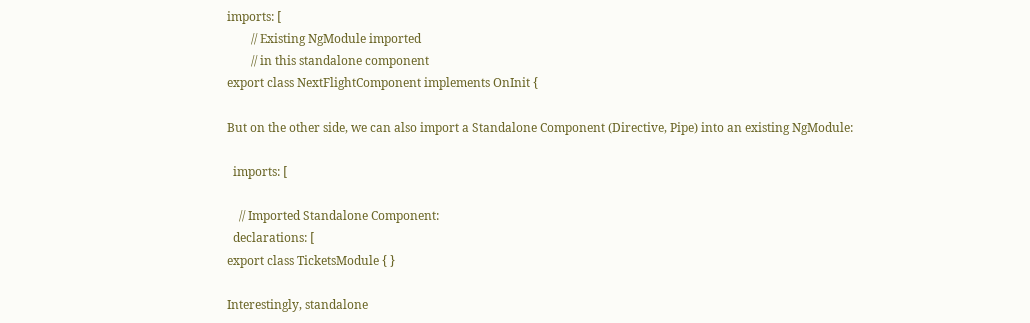imports: [
        // Existing NgModule imported
        // in this standalone component
export class NextFlightComponent implements OnInit {

But on the other side, we can also import a Standalone Component (Directive, Pipe) into an existing NgModule:

  imports: [

    // Imported Standalone Component:
  declarations: [
export class TicketsModule { }

Interestingly, standalone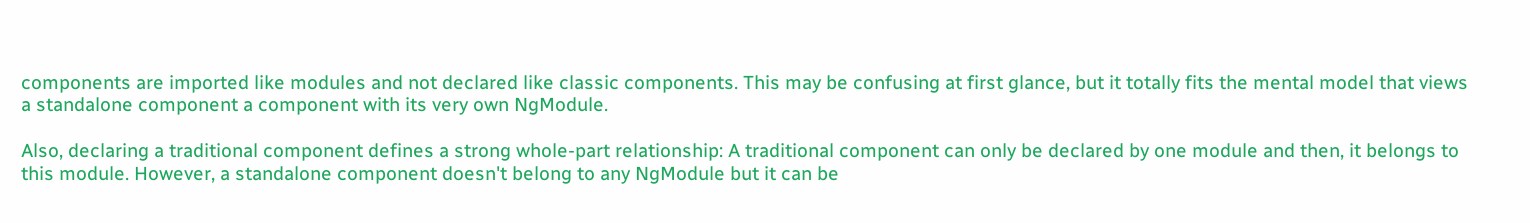components are imported like modules and not declared like classic components. This may be confusing at first glance, but it totally fits the mental model that views a standalone component a component with its very own NgModule.

Also, declaring a traditional component defines a strong whole-part relationship: A traditional component can only be declared by one module and then, it belongs to this module. However, a standalone component doesn't belong to any NgModule but it can be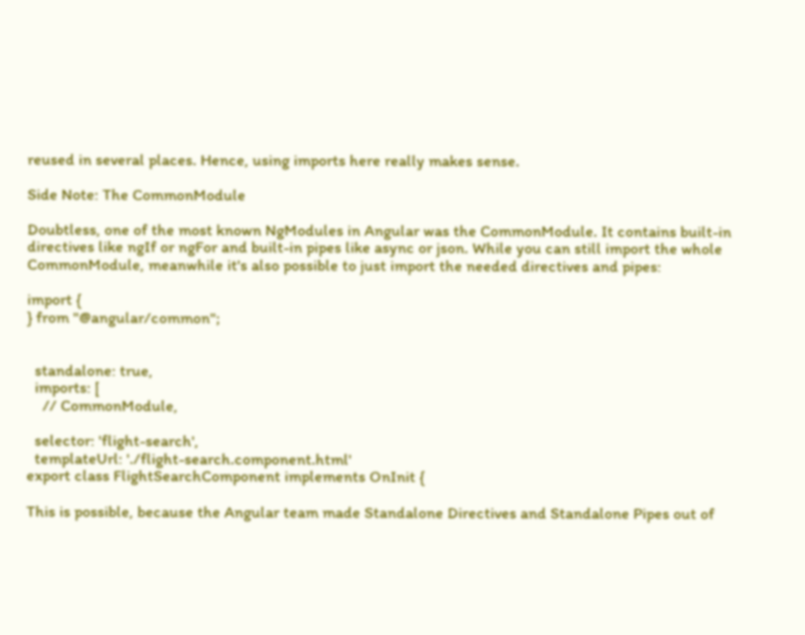reused in several places. Hence, using imports here really makes sense.

Side Note: The CommonModule

Doubtless, one of the most known NgModules in Angular was the CommonModule. It contains built-in directives like ngIf or ngFor and built-in pipes like async or json. While you can still import the whole CommonModule, meanwhile it's also possible to just import the needed directives and pipes:

import {
} from "@angular/common";


  standalone: true,
  imports: [
    // CommonModule,

  selector: 'flight-search',
  templateUrl: './flight-search.component.html'
export class FlightSearchComponent implements OnInit {

This is possible, because the Angular team made Standalone Directives and Standalone Pipes out of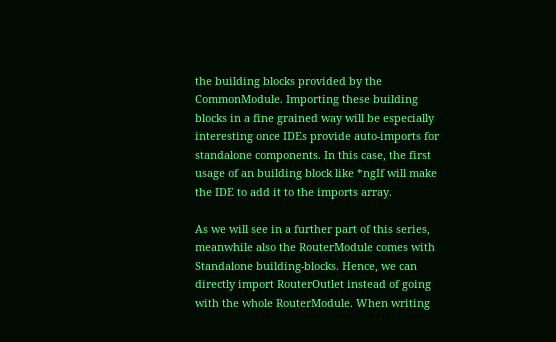the building blocks provided by the CommonModule. Importing these building blocks in a fine grained way will be especially interesting once IDEs provide auto-imports for standalone components. In this case, the first usage of an building block like *ngIf will make the IDE to add it to the imports array.

As we will see in a further part of this series, meanwhile also the RouterModule comes with Standalone building-blocks. Hence, we can directly import RouterOutlet instead of going with the whole RouterModule. When writing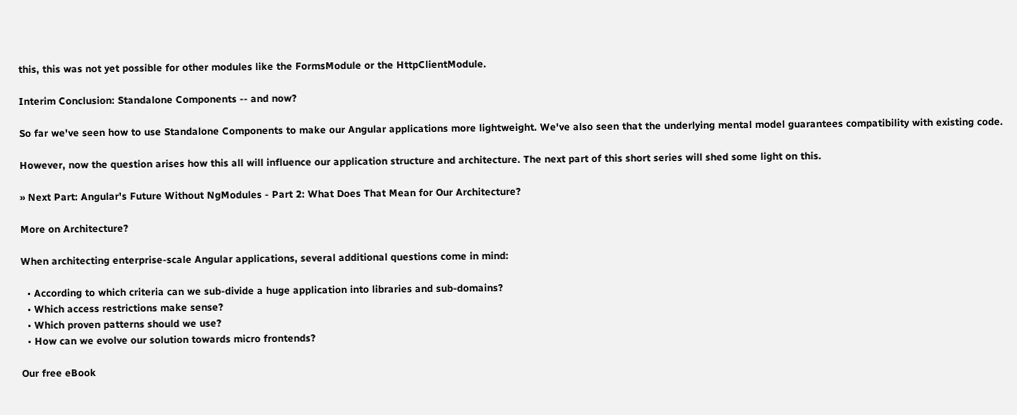this, this was not yet possible for other modules like the FormsModule or the HttpClientModule.

Interim Conclusion: Standalone Components -- and now?

So far we've seen how to use Standalone Components to make our Angular applications more lightweight. We've also seen that the underlying mental model guarantees compatibility with existing code.

However, now the question arises how this all will influence our application structure and architecture. The next part of this short series will shed some light on this.

» Next Part: Angular's Future Without NgModules - Part 2: What Does That Mean for Our Architecture?

More on Architecture?

When architecting enterprise-scale Angular applications, several additional questions come in mind:

  • According to which criteria can we sub-divide a huge application into libraries and sub-domains?
  • Which access restrictions make sense?
  • Which proven patterns should we use?
  • How can we evolve our solution towards micro frontends?

Our free eBook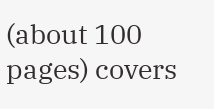(about 100 pages) covers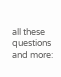all these questions and more: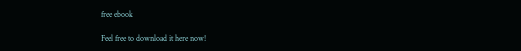free ebook

Feel free to download it here now!